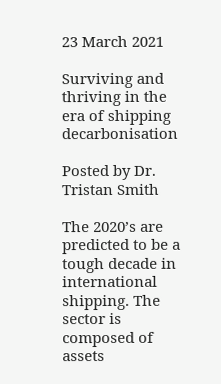23 March 2021

Surviving and thriving in the era of shipping decarbonisation

Posted by Dr. Tristan Smith

The 2020’s are predicted to be a tough decade in international shipping. The sector is composed of assets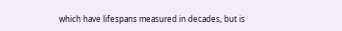which have lifespans measured in decades, but is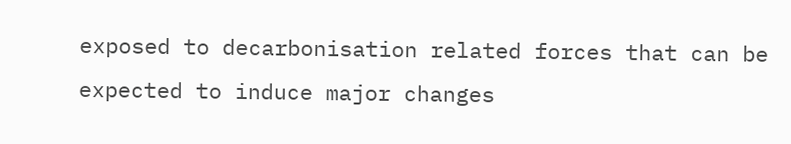exposed to decarbonisation related forces that can be expected to induce major changes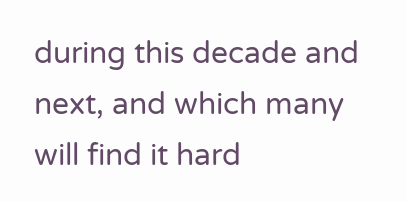during this decade and next, and which many will find it hard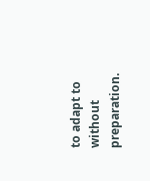to adapt to without preparation.